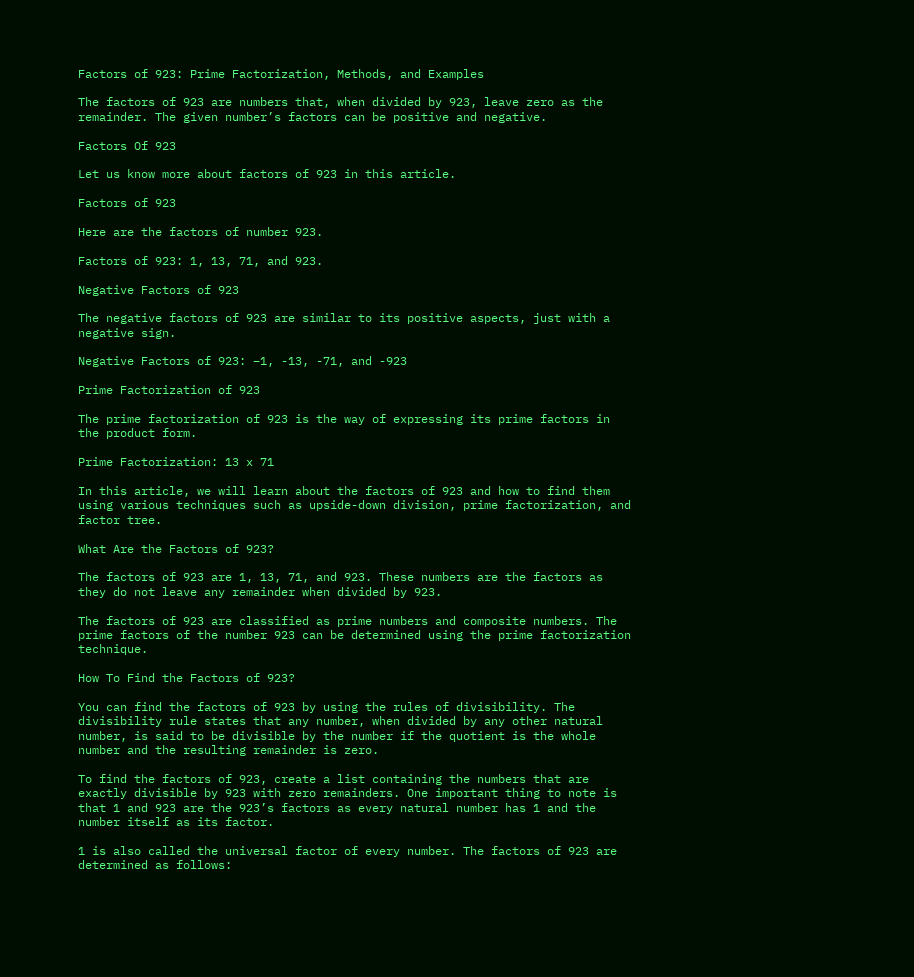Factors of 923: Prime Factorization, Methods, and Examples

The factors of 923 are numbers that, when divided by 923, leave zero as the remainder. The given number’s factors can be positive and negative.

Factors Of 923

Let us know more about factors of 923 in this article.

Factors of 923

Here are the factors of number 923.

Factors of 923: 1, 13, 71, and 923.

Negative Factors of 923

The negative factors of 923 are similar to its positive aspects, just with a negative sign.

Negative Factors of 923: –1, -13, -71, and -923

Prime Factorization of 923

The prime factorization of 923 is the way of expressing its prime factors in the product form.

Prime Factorization: 13 x 71

In this article, we will learn about the factors of 923 and how to find them using various techniques such as upside-down division, prime factorization, and factor tree.

What Are the Factors of 923?

The factors of 923 are 1, 13, 71, and 923. These numbers are the factors as they do not leave any remainder when divided by 923.

The factors of 923 are classified as prime numbers and composite numbers. The prime factors of the number 923 can be determined using the prime factorization technique.

How To Find the Factors of 923?

You can find the factors of 923 by using the rules of divisibility. The divisibility rule states that any number, when divided by any other natural number, is said to be divisible by the number if the quotient is the whole number and the resulting remainder is zero.

To find the factors of 923, create a list containing the numbers that are exactly divisible by 923 with zero remainders. One important thing to note is that 1 and 923 are the 923’s factors as every natural number has 1 and the number itself as its factor.

1 is also called the universal factor of every number. The factors of 923 are determined as follows: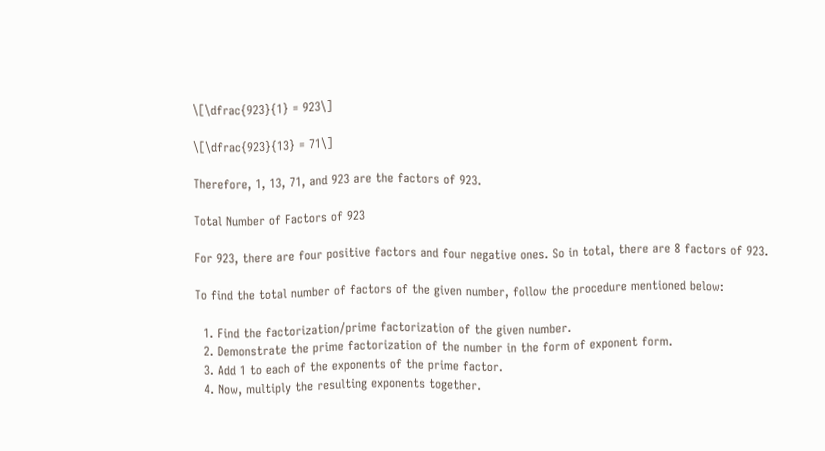\[\dfrac{923}{1} = 923\]

\[\dfrac{923}{13} = 71\]

Therefore, 1, 13, 71, and 923 are the factors of 923.

Total Number of Factors of 923

For 923, there are four positive factors and four negative ones. So in total, there are 8 factors of 923.

To find the total number of factors of the given number, follow the procedure mentioned below:

  1. Find the factorization/prime factorization of the given number.
  2. Demonstrate the prime factorization of the number in the form of exponent form.
  3. Add 1 to each of the exponents of the prime factor.
  4. Now, multiply the resulting exponents together.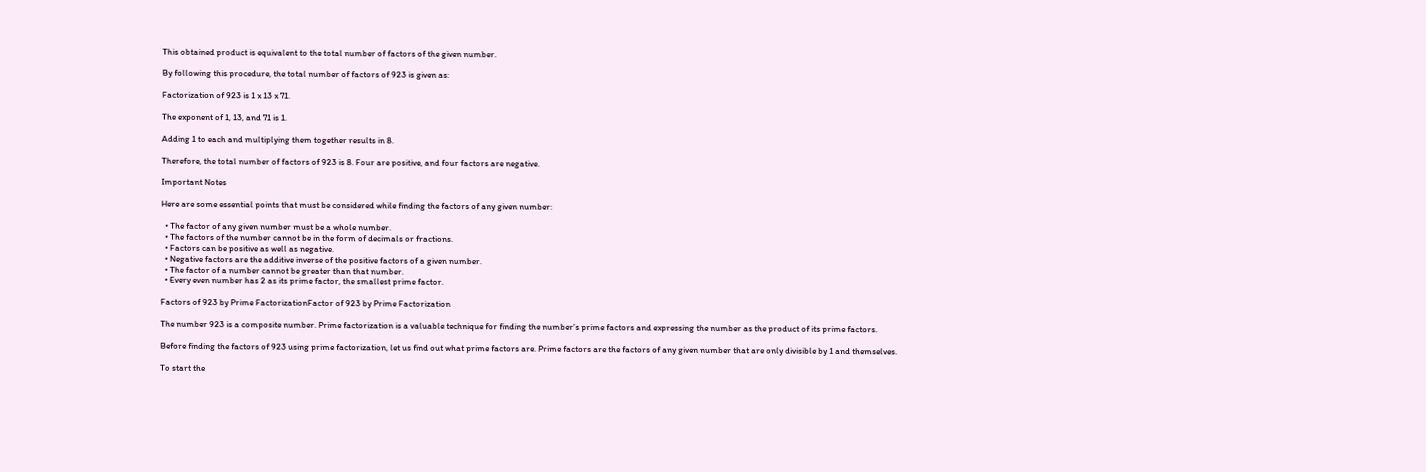This obtained product is equivalent to the total number of factors of the given number.

By following this procedure, the total number of factors of 923 is given as:

Factorization of 923 is 1 x 13 x 71.

The exponent of 1, 13, and 71 is 1.

Adding 1 to each and multiplying them together results in 8.

Therefore, the total number of factors of 923 is 8. Four are positive, and four factors are negative.

Important Notes

Here are some essential points that must be considered while finding the factors of any given number:

  • The factor of any given number must be a whole number.
  • The factors of the number cannot be in the form of decimals or fractions.
  • Factors can be positive as well as negative.
  • Negative factors are the additive inverse of the positive factors of a given number.
  • The factor of a number cannot be greater than that number.
  • Every even number has 2 as its prime factor, the smallest prime factor.

Factors of 923 by Prime FactorizationFactor of 923 by Prime Factorization

The number 923 is a composite number. Prime factorization is a valuable technique for finding the number’s prime factors and expressing the number as the product of its prime factors.

Before finding the factors of 923 using prime factorization, let us find out what prime factors are. Prime factors are the factors of any given number that are only divisible by 1 and themselves.

To start the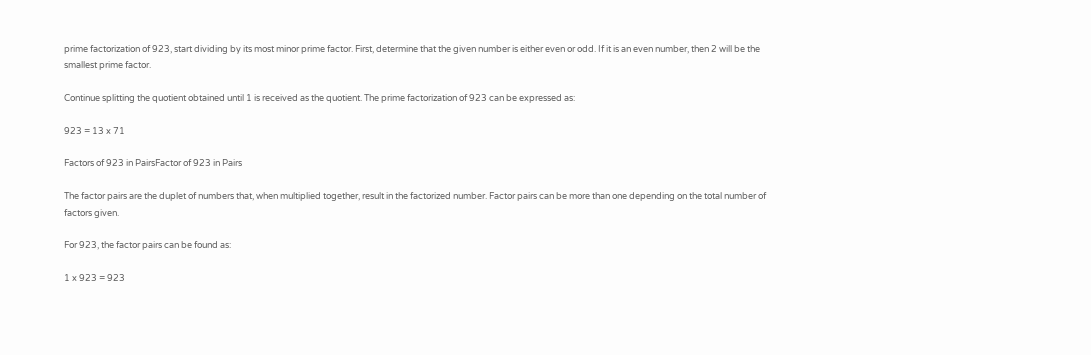prime factorization of 923, start dividing by its most minor prime factor. First, determine that the given number is either even or odd. If it is an even number, then 2 will be the smallest prime factor.

Continue splitting the quotient obtained until 1 is received as the quotient. The prime factorization of 923 can be expressed as:

923 = 13 x 71

Factors of 923 in PairsFactor of 923 in Pairs

The factor pairs are the duplet of numbers that, when multiplied together, result in the factorized number. Factor pairs can be more than one depending on the total number of factors given.

For 923, the factor pairs can be found as:

1 x 923 = 923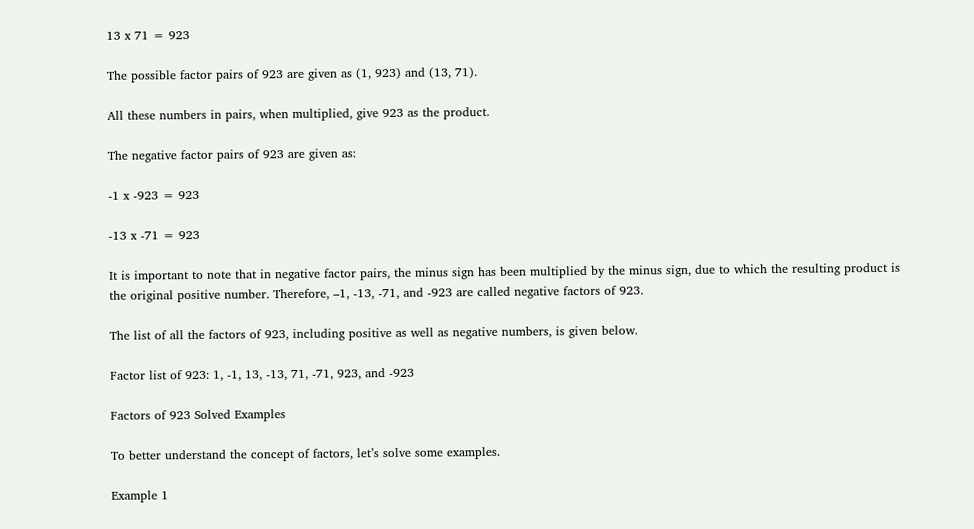13 x 71 = 923

The possible factor pairs of 923 are given as (1, 923) and (13, 71).

All these numbers in pairs, when multiplied, give 923 as the product.

The negative factor pairs of 923 are given as:

-1 x -923 = 923

-13 x -71 = 923

It is important to note that in negative factor pairs, the minus sign has been multiplied by the minus sign, due to which the resulting product is the original positive number. Therefore, –1, -13, -71, and -923 are called negative factors of 923.

The list of all the factors of 923, including positive as well as negative numbers, is given below.

Factor list of 923: 1, -1, 13, -13, 71, -71, 923, and -923

Factors of 923 Solved Examples

To better understand the concept of factors, let’s solve some examples.

Example 1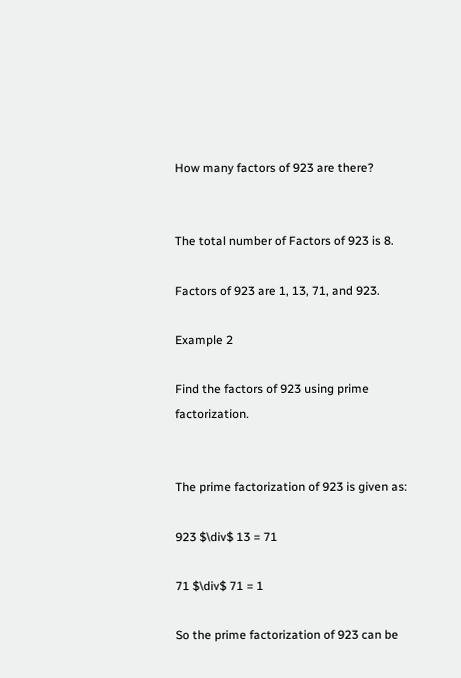How many factors of 923 are there?


The total number of Factors of 923 is 8.

Factors of 923 are 1, 13, 71, and 923.

Example 2

Find the factors of 923 using prime factorization.


The prime factorization of 923 is given as:

923 $\div$ 13 = 71

71 $\div$ 71 = 1

So the prime factorization of 923 can be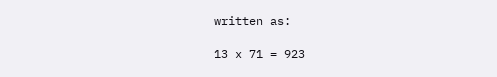written as:

13 x 71 = 923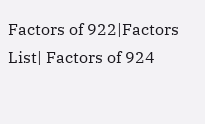Factors of 922|Factors List| Factors of 924